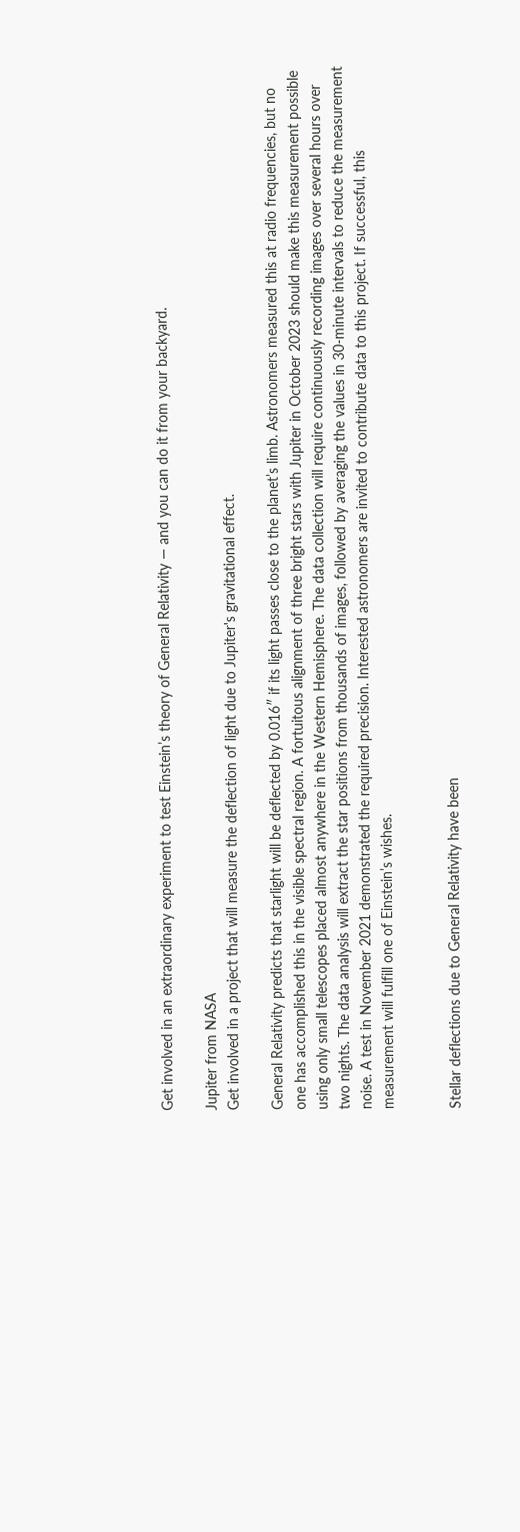Get involved in an extraordinary experiment to test Einstein’s theory of General Relativity — and you can do it from your backyard.

Jupiter from NASA
Get involved in a project that will measure the deflection of light due to Jupiter's gravitational effect.

General Relativity predicts that starlight will be deflected by 0.016″ if its light passes close to the planet’s limb. Astronomers measured this at radio frequencies, but no one has accomplished this in the visible spectral region. A fortuitous alignment of three bright stars with Jupiter in October 2023 should make this measurement possible using only small telescopes placed almost anywhere in the Western Hemisphere. The data collection will require continuously recording images over several hours over two nights. The data analysis will extract the star positions from thousands of images, followed by averaging the values in 30-minute intervals to reduce the measurement noise. A test in November 2021 demonstrated the required precision. Interested astronomers are invited to contribute data to this project. If successful, this measurement will fulfill one of Einstein’s wishes.


Stellar deflections due to General Relativity have been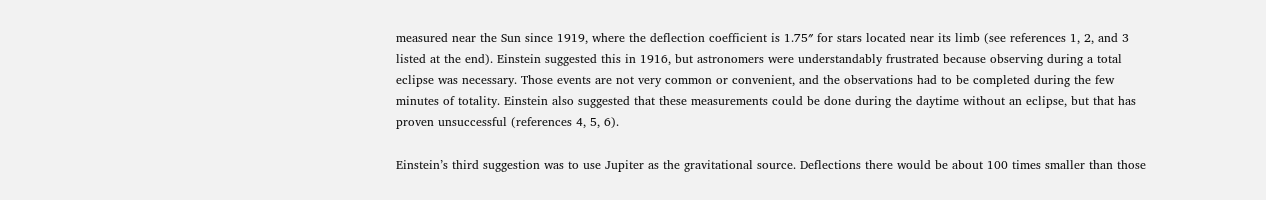measured near the Sun since 1919, where the deflection coefficient is 1.75″ for stars located near its limb (see references 1, 2, and 3 listed at the end). Einstein suggested this in 1916, but astronomers were understandably frustrated because observing during a total eclipse was necessary. Those events are not very common or convenient, and the observations had to be completed during the few minutes of totality. Einstein also suggested that these measurements could be done during the daytime without an eclipse, but that has proven unsuccessful (references 4, 5, 6).

Einstein’s third suggestion was to use Jupiter as the gravitational source. Deflections there would be about 100 times smaller than those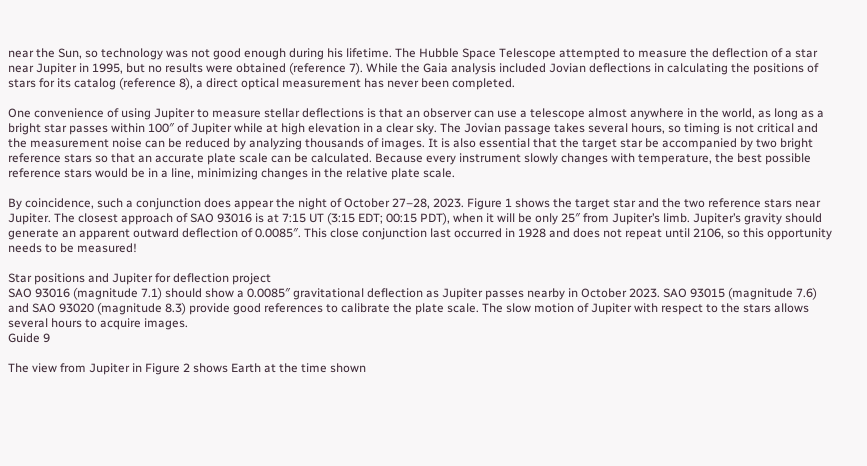near the Sun, so technology was not good enough during his lifetime. The Hubble Space Telescope attempted to measure the deflection of a star near Jupiter in 1995, but no results were obtained (reference 7). While the Gaia analysis included Jovian deflections in calculating the positions of stars for its catalog (reference 8), a direct optical measurement has never been completed.

One convenience of using Jupiter to measure stellar deflections is that an observer can use a telescope almost anywhere in the world, as long as a bright star passes within 100″ of Jupiter while at high elevation in a clear sky. The Jovian passage takes several hours, so timing is not critical and the measurement noise can be reduced by analyzing thousands of images. It is also essential that the target star be accompanied by two bright reference stars so that an accurate plate scale can be calculated. Because every instrument slowly changes with temperature, the best possible reference stars would be in a line, minimizing changes in the relative plate scale.

By coincidence, such a conjunction does appear the night of October 27–28, 2023. Figure 1 shows the target star and the two reference stars near Jupiter. The closest approach of SAO 93016 is at 7:15 UT (3:15 EDT; 00:15 PDT), when it will be only 25″ from Jupiter’s limb. Jupiter’s gravity should generate an apparent outward deflection of 0.0085″. This close conjunction last occurred in 1928 and does not repeat until 2106, so this opportunity needs to be measured!

Star positions and Jupiter for deflection project
SAO 93016 (magnitude 7.1) should show a 0.0085″ gravitational deflection as Jupiter passes nearby in October 2023. SAO 93015 (magnitude 7.6) and SAO 93020 (magnitude 8.3) provide good references to calibrate the plate scale. The slow motion of Jupiter with respect to the stars allows several hours to acquire images.
Guide 9

The view from Jupiter in Figure 2 shows Earth at the time shown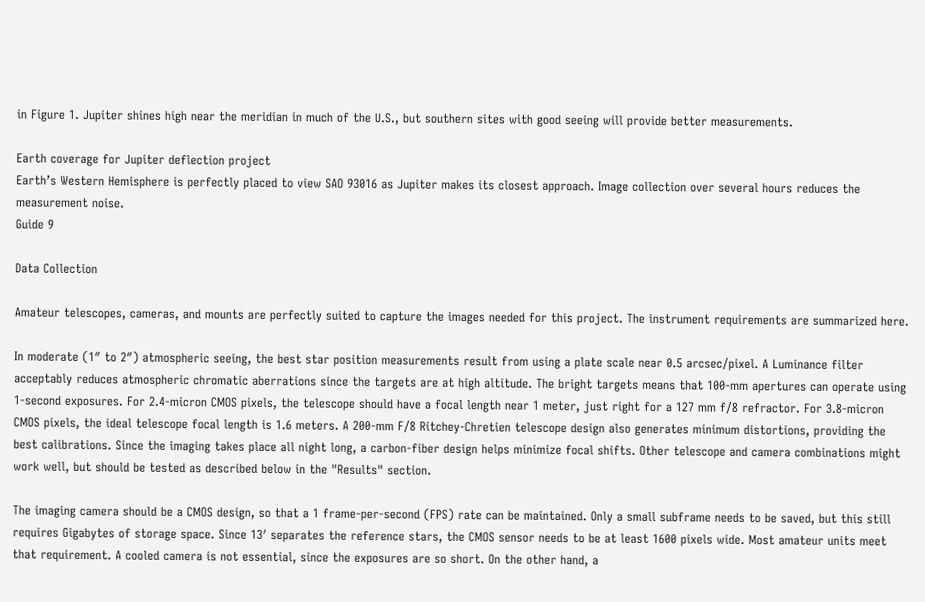in Figure 1. Jupiter shines high near the meridian in much of the U.S., but southern sites with good seeing will provide better measurements.

Earth coverage for Jupiter deflection project
Earth’s Western Hemisphere is perfectly placed to view SAO 93016 as Jupiter makes its closest approach. Image collection over several hours reduces the measurement noise.
Guide 9

Data Collection

Amateur telescopes, cameras, and mounts are perfectly suited to capture the images needed for this project. The instrument requirements are summarized here.

In moderate (1″ to 2″) atmospheric seeing, the best star position measurements result from using a plate scale near 0.5 arcsec/pixel. A Luminance filter acceptably reduces atmospheric chromatic aberrations since the targets are at high altitude. The bright targets means that 100-mm apertures can operate using 1-second exposures. For 2.4-micron CMOS pixels, the telescope should have a focal length near 1 meter, just right for a 127 mm f/8 refractor. For 3.8-micron CMOS pixels, the ideal telescope focal length is 1.6 meters. A 200-mm F/8 Ritchey-Chretien telescope design also generates minimum distortions, providing the best calibrations. Since the imaging takes place all night long, a carbon-fiber design helps minimize focal shifts. Other telescope and camera combinations might work well, but should be tested as described below in the "Results" section.

The imaging camera should be a CMOS design, so that a 1 frame-per-second (FPS) rate can be maintained. Only a small subframe needs to be saved, but this still requires Gigabytes of storage space. Since 13′ separates the reference stars, the CMOS sensor needs to be at least 1600 pixels wide. Most amateur units meet that requirement. A cooled camera is not essential, since the exposures are so short. On the other hand, a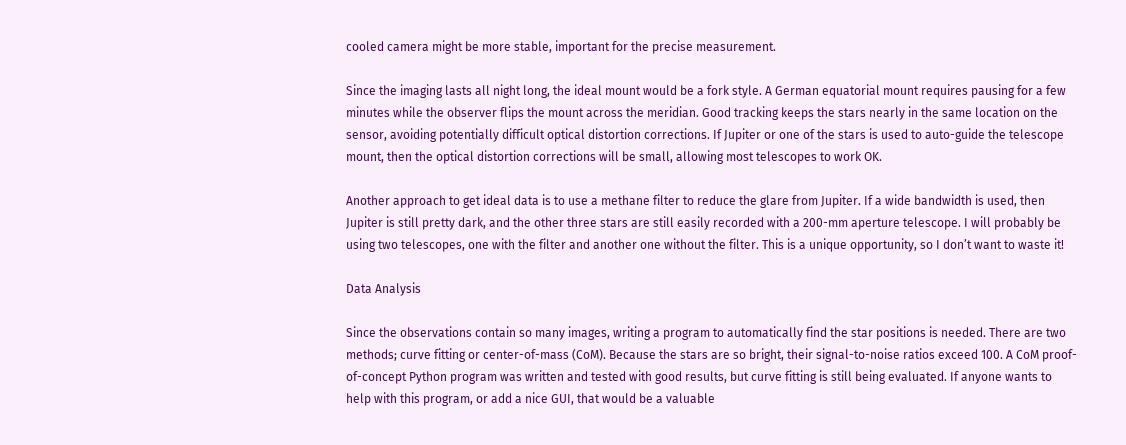cooled camera might be more stable, important for the precise measurement.

Since the imaging lasts all night long, the ideal mount would be a fork style. A German equatorial mount requires pausing for a few minutes while the observer flips the mount across the meridian. Good tracking keeps the stars nearly in the same location on the sensor, avoiding potentially difficult optical distortion corrections. If Jupiter or one of the stars is used to auto-guide the telescope mount, then the optical distortion corrections will be small, allowing most telescopes to work OK.

Another approach to get ideal data is to use a methane filter to reduce the glare from Jupiter. If a wide bandwidth is used, then Jupiter is still pretty dark, and the other three stars are still easily recorded with a 200-mm aperture telescope. I will probably be using two telescopes, one with the filter and another one without the filter. This is a unique opportunity, so I don’t want to waste it!

Data Analysis

Since the observations contain so many images, writing a program to automatically find the star positions is needed. There are two methods; curve fitting or center-of-mass (CoM). Because the stars are so bright, their signal-to-noise ratios exceed 100. A CoM proof-of-concept Python program was written and tested with good results, but curve fitting is still being evaluated. If anyone wants to help with this program, or add a nice GUI, that would be a valuable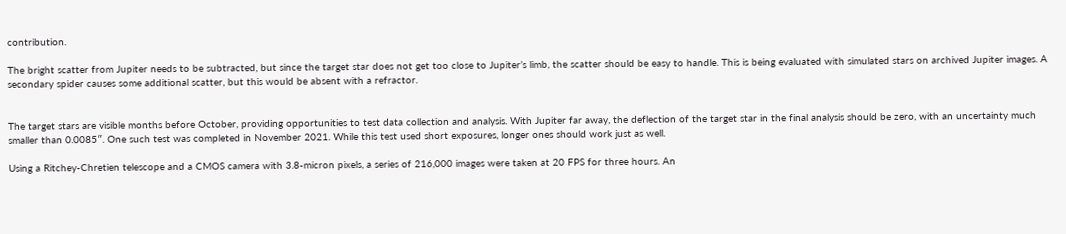contribution.

The bright scatter from Jupiter needs to be subtracted, but since the target star does not get too close to Jupiter’s limb, the scatter should be easy to handle. This is being evaluated with simulated stars on archived Jupiter images. A secondary spider causes some additional scatter, but this would be absent with a refractor.


The target stars are visible months before October, providing opportunities to test data collection and analysis. With Jupiter far away, the deflection of the target star in the final analysis should be zero, with an uncertainty much smaller than 0.0085″. One such test was completed in November 2021. While this test used short exposures, longer ones should work just as well.

Using a Ritchey-Chretien telescope and a CMOS camera with 3.8-micron pixels, a series of 216,000 images were taken at 20 FPS for three hours. An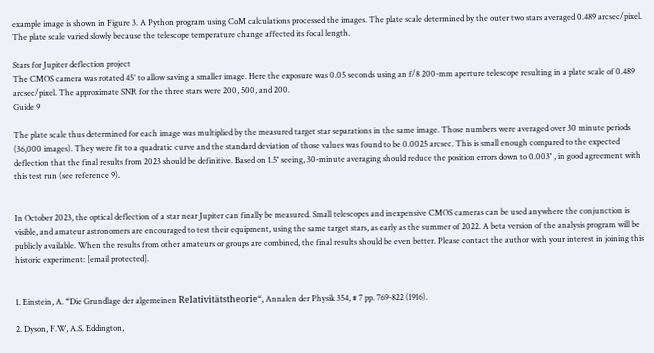example image is shown in Figure 3. A Python program using CoM calculations processed the images. The plate scale determined by the outer two stars averaged 0.489 arcsec/pixel. The plate scale varied slowly because the telescope temperature change affected its focal length.

Stars for Jupiter deflection project
The CMOS camera was rotated 45° to allow saving a smaller image. Here the exposure was 0.05 seconds using an f/8 200-mm aperture telescope resulting in a plate scale of 0.489 arcsec/pixel. The approximate SNR for the three stars were 200, 500, and 200.
Guide 9

The plate scale thus determined for each image was multiplied by the measured target star separations in the same image. Those numbers were averaged over 30 minute periods (36,000 images). They were fit to a quadratic curve and the standard deviation of those values was found to be 0.0025 arcsec. This is small enough compared to the expected deflection that the final results from 2023 should be definitive. Based on 1.5″ seeing, 30-minute averaging should reduce the position errors down to 0.003″ , in good agreement with this test run (see reference 9).


In October 2023, the optical deflection of a star near Jupiter can finally be measured. Small telescopes and inexpensive CMOS cameras can be used anywhere the conjunction is visible, and amateur astronomers are encouraged to test their equipment, using the same target stars, as early as the summer of 2022. A beta version of the analysis program will be publicly available. When the results from other amateurs or groups are combined, the final results should be even better. Please contact the author with your interest in joining this historic experiment: [email protected].


1. Einstein, A. “Die Grundlage der algemeinen Relativitätstheorie“, Annalen der Physik 354, # 7 pp. 769-822 (1916).

2. Dyson, F.W, A.S. Eddington,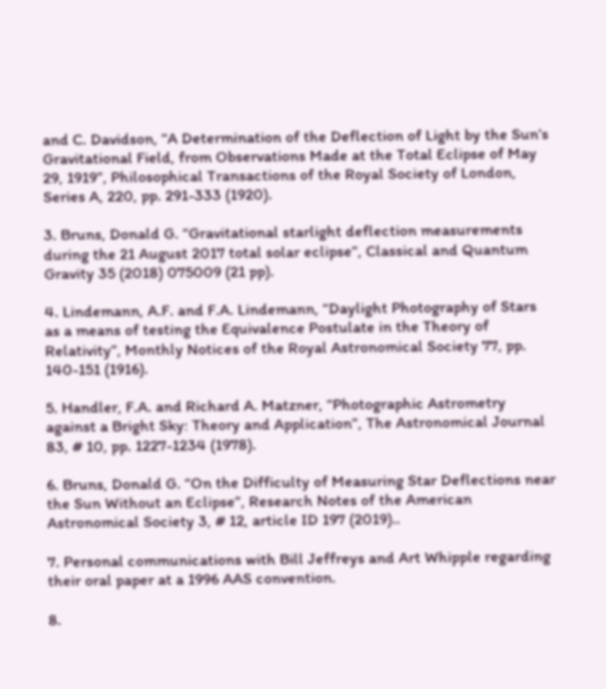and C. Davidson, “A Determination of the Deflection of Light by the Sun’s Gravitational Field, from Observations Made at the Total Eclipse of May 29, 1919”, Philosophical Transactions of the Royal Society of London, Series A, 220, pp. 291-333 (1920).

3. Bruns, Donald G. “Gravitational starlight deflection measurements during the 21 August 2017 total solar eclipse”, Classical and Quantum Gravity 35 (2018) 075009 (21 pp).

4. Lindemann, A.F. and F.A. Lindemann, “Daylight Photography of Stars as a means of testing the Equivalence Postulate in the Theory of Relativity”, Monthly Notices of the Royal Astronomical Society 77, pp. 140-151 (1916).

5. Handler, F.A. and Richard A. Matzner, “Photographic Astrometry against a Bright Sky: Theory and Application”, The Astronomical Journal 83, # 10, pp. 1227-1234 (1978).

6. Bruns, Donald G. “On the Difficulty of Measuring Star Deflections near the Sun Without an Eclipse”, Research Notes of the American Astronomical Society 3, # 12, article ID 197 (2019)..

7. Personal communications with Bill Jeffreys and Art Whipple regarding their oral paper at a 1996 AAS convention.

8.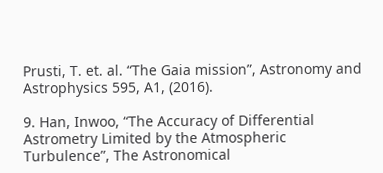Prusti, T. et. al. “The Gaia mission”, Astronomy and Astrophysics 595, A1, (2016).

9. Han, Inwoo, “The Accuracy of Differential Astrometry Limited by the Atmospheric Turbulence”, The Astronomical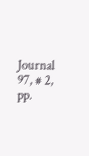Journal 97, # 2, pp.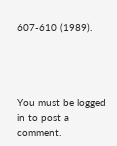607-610 (1989).




You must be logged in to post a comment.